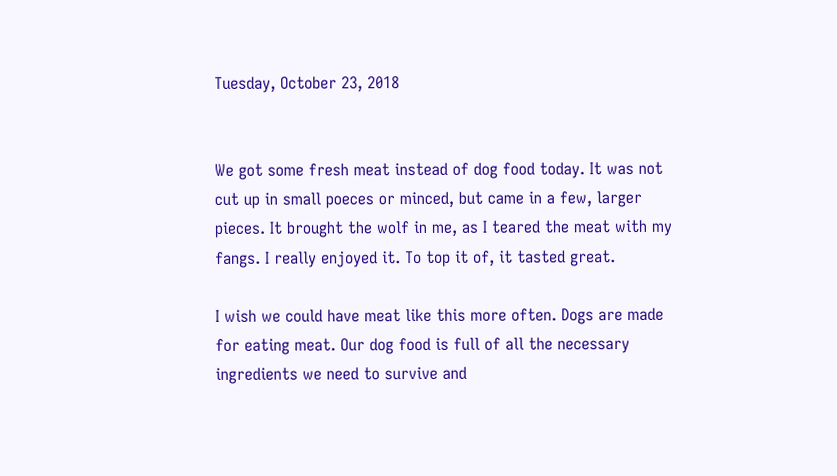Tuesday, October 23, 2018


We got some fresh meat instead of dog food today. It was not cut up in small poeces or minced, but came in a few, larger pieces. It brought the wolf in me, as I teared the meat with my fangs. I really enjoyed it. To top it of, it tasted great.

I wish we could have meat like this more often. Dogs are made for eating meat. Our dog food is full of all the necessary ingredients we need to survive and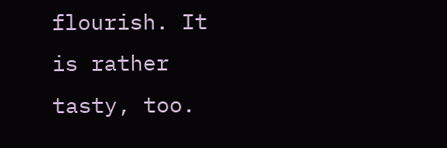flourish. It is rather tasty, too.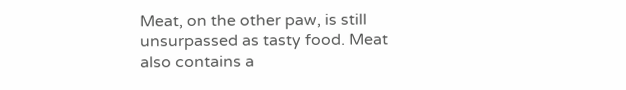Meat, on the other paw, is still unsurpassed as tasty food. Meat also contains a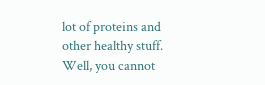lot of proteins and other healthy stuff. Well, you cannot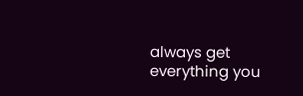always get everything you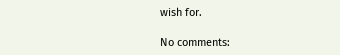wish for.

No comments: